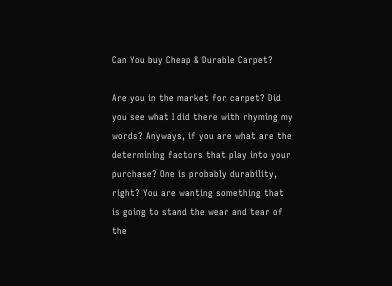Can You buy Cheap & Durable Carpet?

Are you in the market for carpet? Did you see what I did there with rhyming my words? Anyways, if you are what are the determining factors that play into your purchase? One is probably durability, right? You are wanting something that is going to stand the wear and tear of the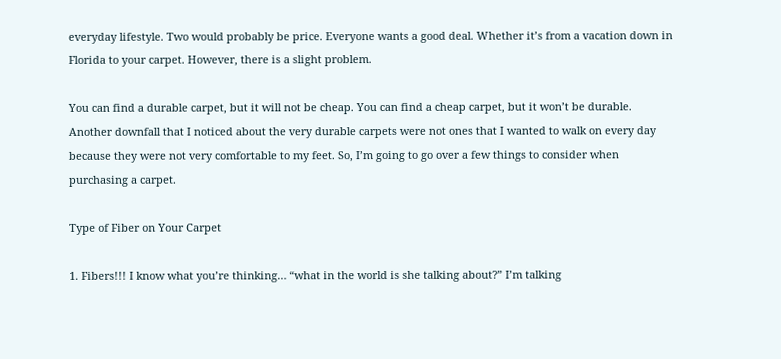everyday lifestyle. Two would probably be price. Everyone wants a good deal. Whether it’s from a vacation down in Florida to your carpet. However, there is a slight problem.

You can find a durable carpet, but it will not be cheap. You can find a cheap carpet, but it won’t be durable. Another downfall that I noticed about the very durable carpets were not ones that I wanted to walk on every day because they were not very comfortable to my feet. So, I’m going to go over a few things to consider when purchasing a carpet.

Type of Fiber on Your Carpet

1. Fibers!!! I know what you’re thinking… “what in the world is she talking about?” I’m talking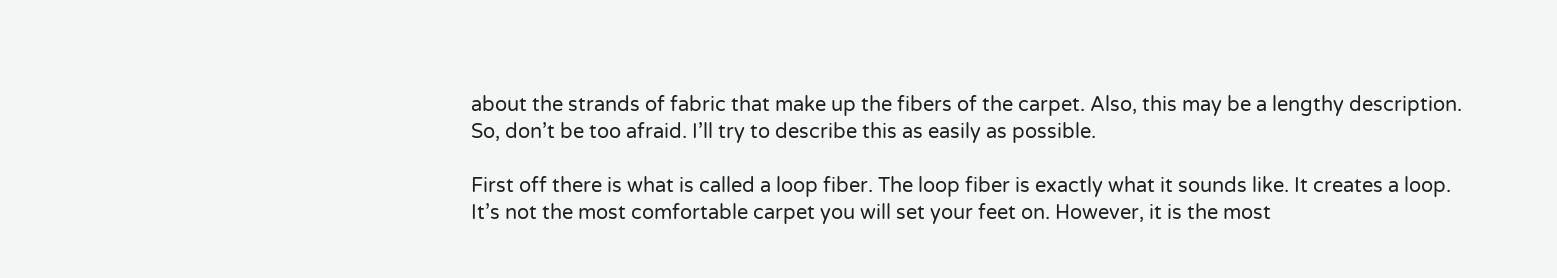about the strands of fabric that make up the fibers of the carpet. Also, this may be a lengthy description. So, don’t be too afraid. I’ll try to describe this as easily as possible.

First off there is what is called a loop fiber. The loop fiber is exactly what it sounds like. It creates a loop. It’s not the most comfortable carpet you will set your feet on. However, it is the most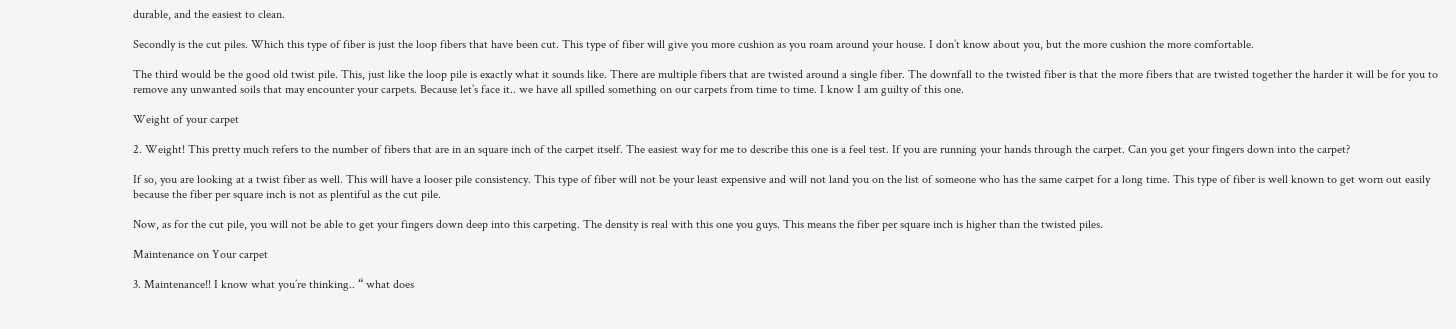durable, and the easiest to clean.

Secondly is the cut piles. Which this type of fiber is just the loop fibers that have been cut. This type of fiber will give you more cushion as you roam around your house. I don’t know about you, but the more cushion the more comfortable.

The third would be the good old twist pile. This, just like the loop pile is exactly what it sounds like. There are multiple fibers that are twisted around a single fiber. The downfall to the twisted fiber is that the more fibers that are twisted together the harder it will be for you to remove any unwanted soils that may encounter your carpets. Because let’s face it.. we have all spilled something on our carpets from time to time. I know I am guilty of this one.

Weight of your carpet

2. Weight! This pretty much refers to the number of fibers that are in an square inch of the carpet itself. The easiest way for me to describe this one is a feel test. If you are running your hands through the carpet. Can you get your fingers down into the carpet?

If so, you are looking at a twist fiber as well. This will have a looser pile consistency. This type of fiber will not be your least expensive and will not land you on the list of someone who has the same carpet for a long time. This type of fiber is well known to get worn out easily because the fiber per square inch is not as plentiful as the cut pile.

Now, as for the cut pile, you will not be able to get your fingers down deep into this carpeting. The density is real with this one you guys. This means the fiber per square inch is higher than the twisted piles.

Maintenance on Your carpet

3. Maintenance!! I know what you’re thinking.. “ what does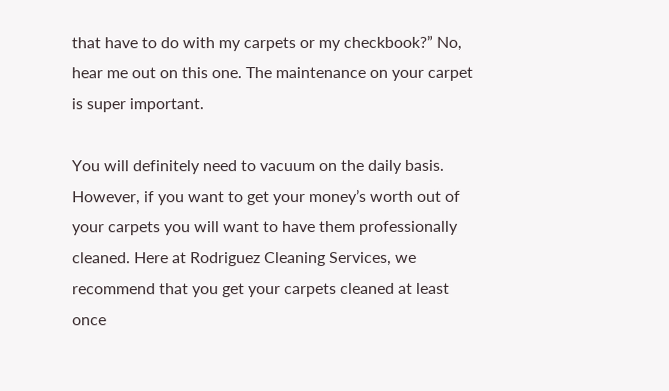that have to do with my carpets or my checkbook?” No, hear me out on this one. The maintenance on your carpet is super important.

You will definitely need to vacuum on the daily basis. However, if you want to get your money’s worth out of your carpets you will want to have them professionally cleaned. Here at Rodriguez Cleaning Services, we recommend that you get your carpets cleaned at least once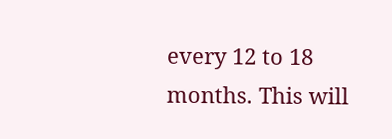every 12 to 18 months. This will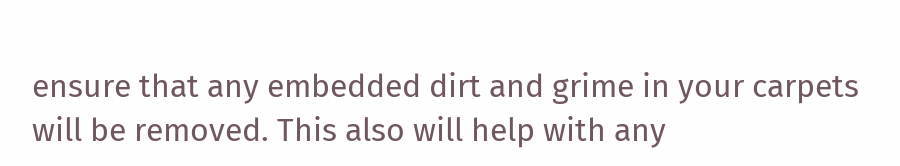ensure that any embedded dirt and grime in your carpets will be removed. This also will help with any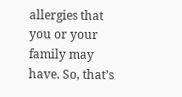allergies that you or your family may have. So, that’s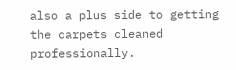also a plus side to getting the carpets cleaned professionally.